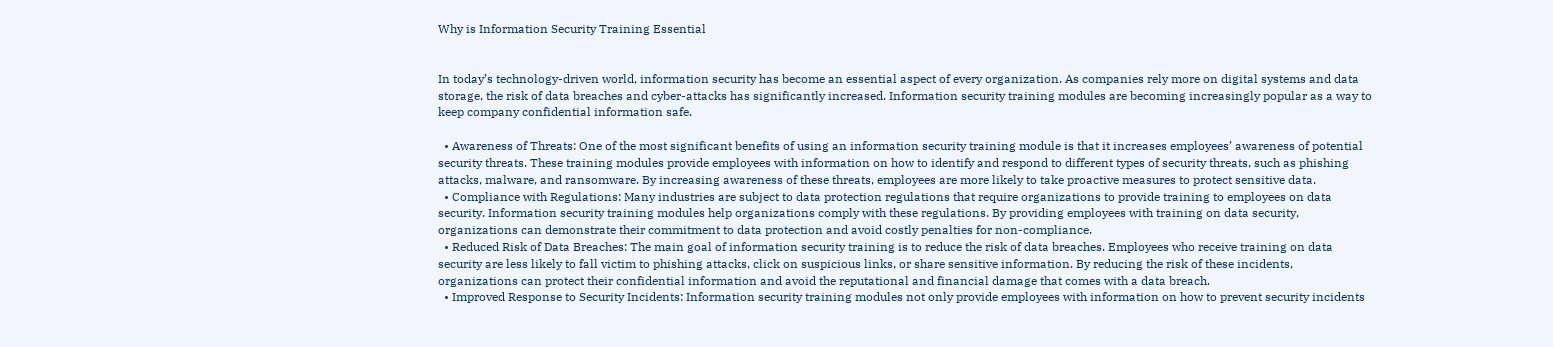Why is Information Security Training Essential


In today’s technology-driven world, information security has become an essential aspect of every organization. As companies rely more on digital systems and data storage, the risk of data breaches and cyber-attacks has significantly increased. Information security training modules are becoming increasingly popular as a way to keep company confidential information safe.

  • Awareness of Threats: One of the most significant benefits of using an information security training module is that it increases employees’ awareness of potential security threats. These training modules provide employees with information on how to identify and respond to different types of security threats, such as phishing attacks, malware, and ransomware. By increasing awareness of these threats, employees are more likely to take proactive measures to protect sensitive data.
  • Compliance with Regulations: Many industries are subject to data protection regulations that require organizations to provide training to employees on data security. Information security training modules help organizations comply with these regulations. By providing employees with training on data security, organizations can demonstrate their commitment to data protection and avoid costly penalties for non-compliance.
  • Reduced Risk of Data Breaches: The main goal of information security training is to reduce the risk of data breaches. Employees who receive training on data security are less likely to fall victim to phishing attacks, click on suspicious links, or share sensitive information. By reducing the risk of these incidents, organizations can protect their confidential information and avoid the reputational and financial damage that comes with a data breach.
  • Improved Response to Security Incidents: Information security training modules not only provide employees with information on how to prevent security incidents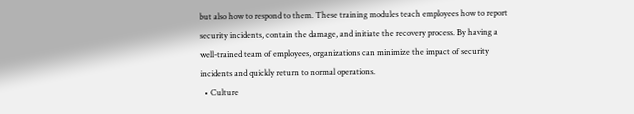but also how to respond to them. These training modules teach employees how to report security incidents, contain the damage, and initiate the recovery process. By having a well-trained team of employees, organizations can minimize the impact of security incidents and quickly return to normal operations.
  • Culture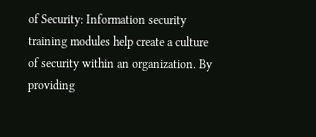of Security: Information security training modules help create a culture of security within an organization. By providing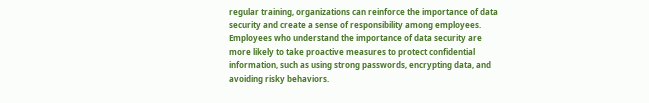regular training, organizations can reinforce the importance of data security and create a sense of responsibility among employees. Employees who understand the importance of data security are more likely to take proactive measures to protect confidential information, such as using strong passwords, encrypting data, and avoiding risky behaviors.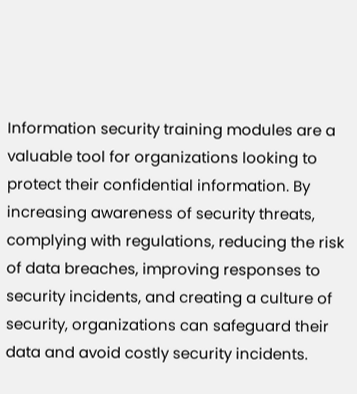Information security training modules are a valuable tool for organizations looking to protect their confidential information. By increasing awareness of security threats, complying with regulations, reducing the risk of data breaches, improving responses to security incidents, and creating a culture of security, organizations can safeguard their data and avoid costly security incidents.